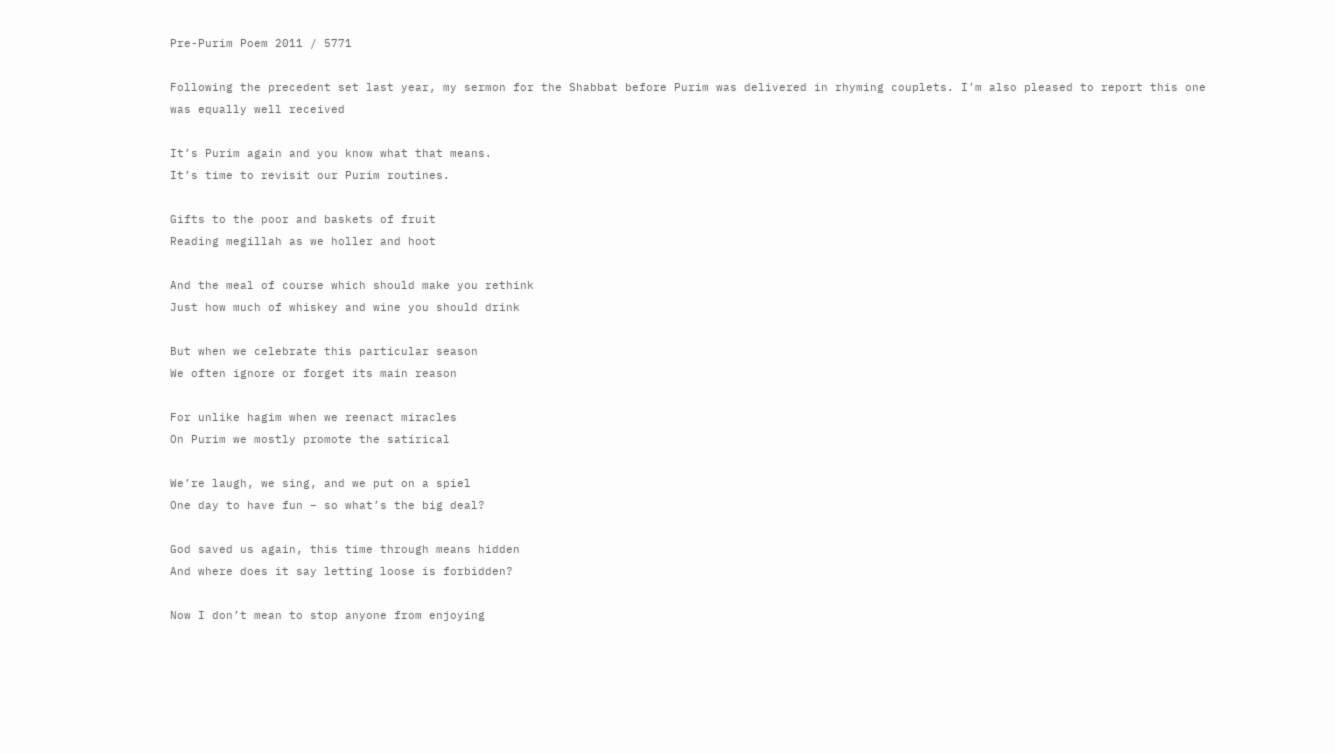Pre-Purim Poem 2011 / 5771

Following the precedent set last year, my sermon for the Shabbat before Purim was delivered in rhyming couplets. I’m also pleased to report this one was equally well received

It’s Purim again and you know what that means.
It’s time to revisit our Purim routines.

Gifts to the poor and baskets of fruit
Reading megillah as we holler and hoot

And the meal of course which should make you rethink
Just how much of whiskey and wine you should drink

But when we celebrate this particular season
We often ignore or forget its main reason

For unlike hagim when we reenact miracles
On Purim we mostly promote the satirical

We’re laugh, we sing, and we put on a spiel
One day to have fun – so what’s the big deal?

God saved us again, this time through means hidden
And where does it say letting loose is forbidden?

Now I don’t mean to stop anyone from enjoying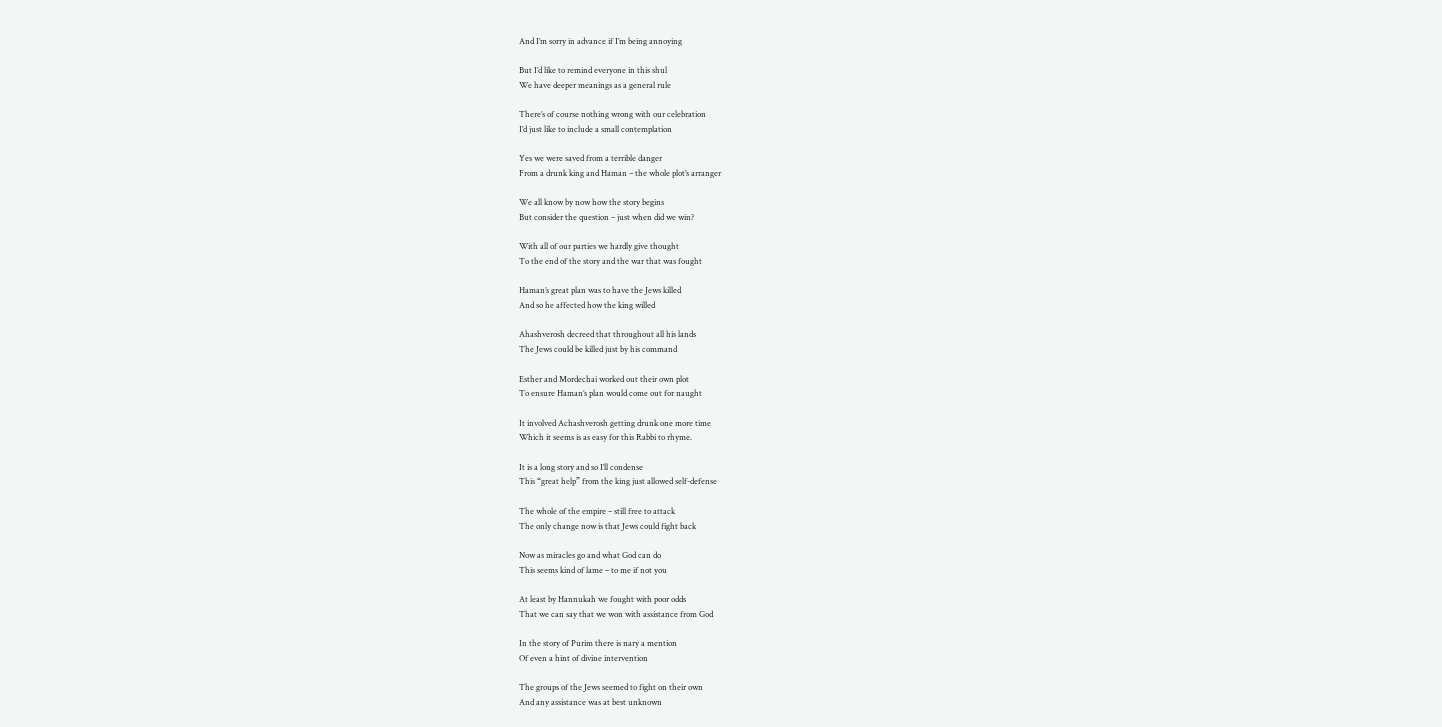And I’m sorry in advance if I’m being annoying

But I’d like to remind everyone in this shul
We have deeper meanings as a general rule

There’s of course nothing wrong with our celebration
I’d just like to include a small contemplation

Yes we were saved from a terrible danger
From a drunk king and Haman – the whole plot’s arranger

We all know by now how the story begins
But consider the question – just when did we win?

With all of our parties we hardly give thought
To the end of the story and the war that was fought

Haman’s great plan was to have the Jews killed
And so he affected how the king willed

Ahashverosh decreed that throughout all his lands
The Jews could be killed just by his command

Esther and Mordechai worked out their own plot
To ensure Haman’s plan would come out for naught

It involved Achashverosh getting drunk one more time
Which it seems is as easy for this Rabbi to rhyme.

It is a long story and so I’ll condense
This “great help” from the king just allowed self-defense

The whole of the empire – still free to attack
The only change now is that Jews could fight back

Now as miracles go and what God can do
This seems kind of lame – to me if not you

At least by Hannukah we fought with poor odds
That we can say that we won with assistance from God

In the story of Purim there is nary a mention
Of even a hint of divine intervention

The groups of the Jews seemed to fight on their own
And any assistance was at best unknown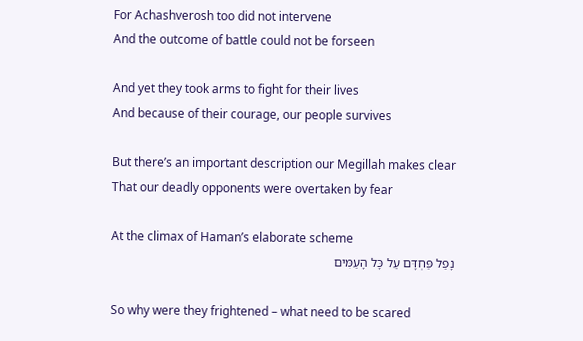For Achashverosh too did not intervene
And the outcome of battle could not be forseen

And yet they took arms to fight for their lives
And because of their courage, our people survives

But there’s an important description our Megillah makes clear
That our deadly opponents were overtaken by fear

At the climax of Haman’s elaborate scheme
נָפַל פַּחְדָּם עַל כָּל הָעַמִּים

So why were they frightened – what need to be scared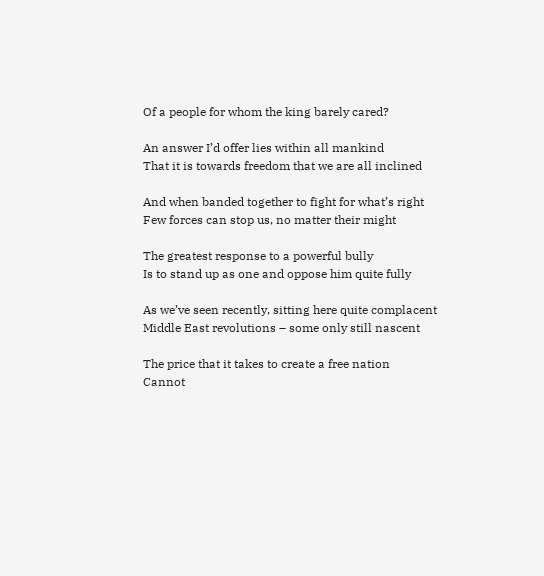Of a people for whom the king barely cared?

An answer I’d offer lies within all mankind
That it is towards freedom that we are all inclined

And when banded together to fight for what’s right
Few forces can stop us, no matter their might

The greatest response to a powerful bully
Is to stand up as one and oppose him quite fully

As we’ve seen recently, sitting here quite complacent
Middle East revolutions – some only still nascent

The price that it takes to create a free nation
Cannot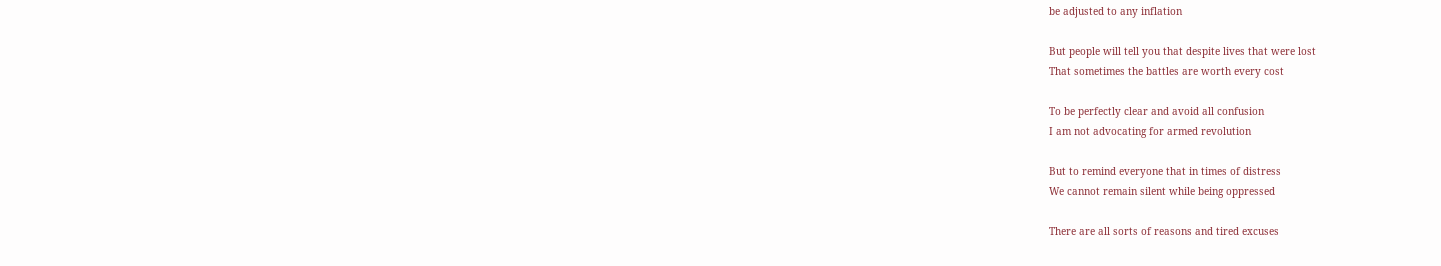be adjusted to any inflation

But people will tell you that despite lives that were lost
That sometimes the battles are worth every cost

To be perfectly clear and avoid all confusion
I am not advocating for armed revolution

But to remind everyone that in times of distress
We cannot remain silent while being oppressed

There are all sorts of reasons and tired excuses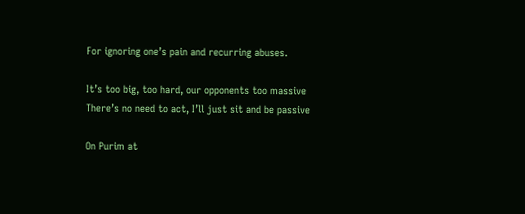For ignoring one’s pain and recurring abuses.

It’s too big, too hard, our opponents too massive
There’s no need to act, I’ll just sit and be passive

On Purim at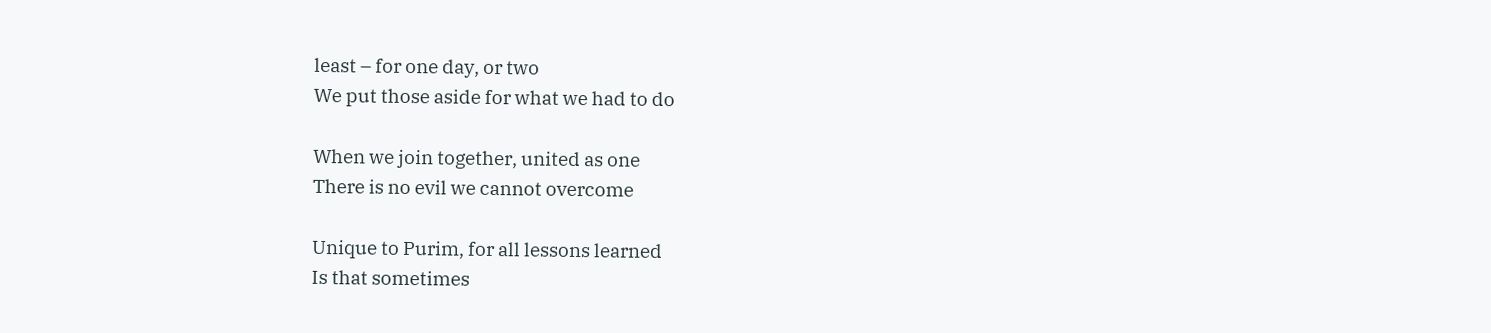least – for one day, or two
We put those aside for what we had to do

When we join together, united as one
There is no evil we cannot overcome

Unique to Purim, for all lessons learned
Is that sometimes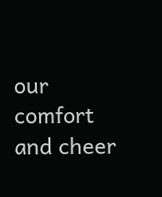our comfort and cheer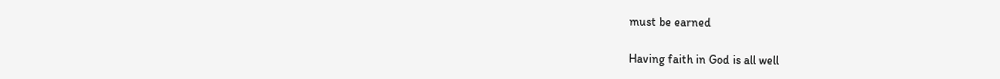must be earned

Having faith in God is all well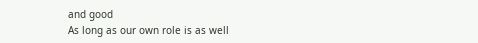and good
As long as our own role is as well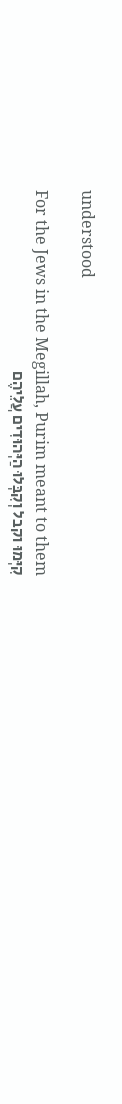understood

For the Jews in the Megillah, Purim meant to them
קִיְּמוּ וקבל וְקִבְּלוּ הַיְּהוּדִים עֲלֵיהֶם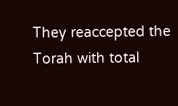They reaccepted the Torah with total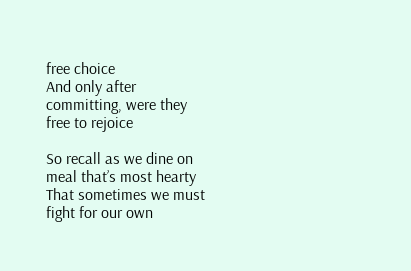free choice
And only after committing, were they free to rejoice

So recall as we dine on meal that’s most hearty
That sometimes we must fight for our own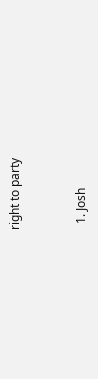right to party


  1. Josh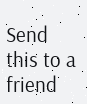Send this to a friend